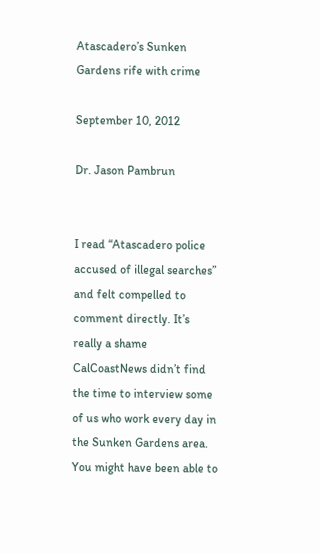Atascadero’s Sunken Gardens rife with crime

September 10, 2012

Dr. Jason Pambrun


I read “Atascadero police accused of illegal searches” and felt compelled to comment directly. It’s really a shame CalCoastNews didn’t find the time to interview some of us who work every day in the Sunken Gardens area. You might have been able to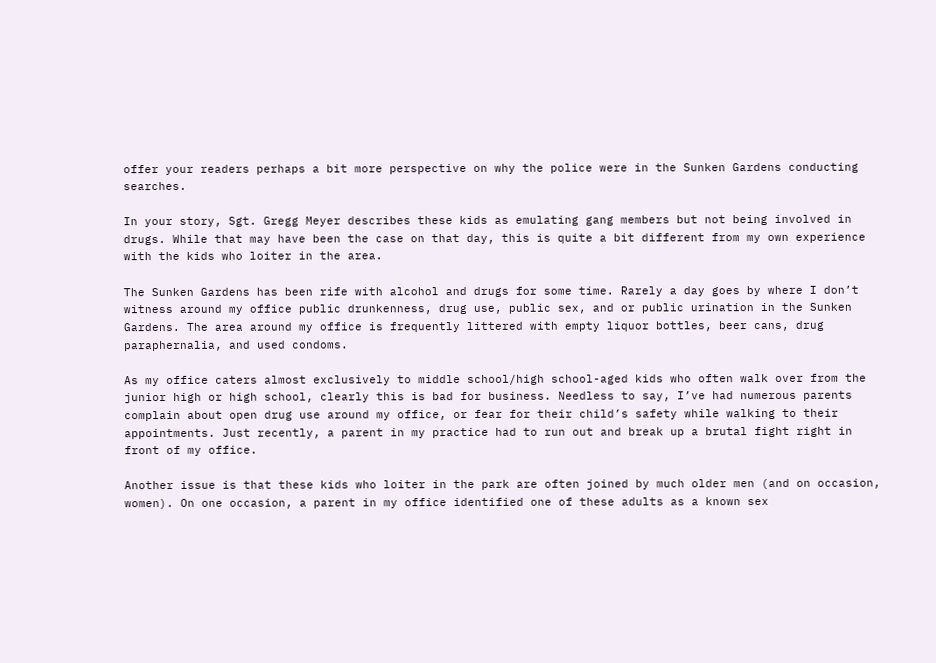offer your readers perhaps a bit more perspective on why the police were in the Sunken Gardens conducting searches.

In your story, Sgt. Gregg Meyer describes these kids as emulating gang members but not being involved in drugs. While that may have been the case on that day, this is quite a bit different from my own experience with the kids who loiter in the area.

The Sunken Gardens has been rife with alcohol and drugs for some time. Rarely a day goes by where I don’t witness around my office public drunkenness, drug use, public sex, and or public urination in the Sunken Gardens. The area around my office is frequently littered with empty liquor bottles, beer cans, drug paraphernalia, and used condoms.

As my office caters almost exclusively to middle school/high school-aged kids who often walk over from the junior high or high school, clearly this is bad for business. Needless to say, I’ve had numerous parents complain about open drug use around my office, or fear for their child’s safety while walking to their appointments. Just recently, a parent in my practice had to run out and break up a brutal fight right in front of my office.

Another issue is that these kids who loiter in the park are often joined by much older men (and on occasion, women). On one occasion, a parent in my office identified one of these adults as a known sex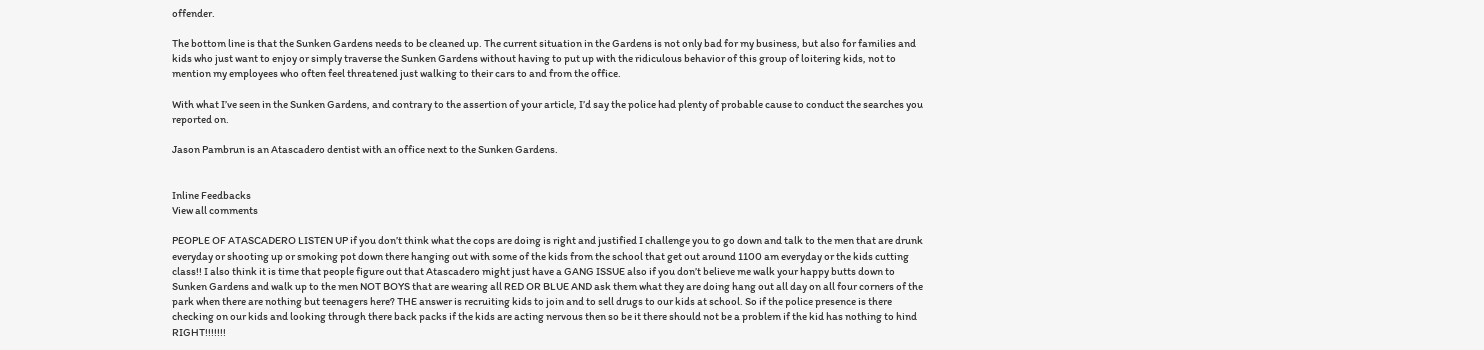offender.

The bottom line is that the Sunken Gardens needs to be cleaned up. The current situation in the Gardens is not only bad for my business, but also for families and kids who just want to enjoy or simply traverse the Sunken Gardens without having to put up with the ridiculous behavior of this group of loitering kids, not to mention my employees who often feel threatened just walking to their cars to and from the office.

With what I’ve seen in the Sunken Gardens, and contrary to the assertion of your article, I’d say the police had plenty of probable cause to conduct the searches you reported on.

Jason Pambrun is an Atascadero dentist with an office next to the Sunken Gardens.


Inline Feedbacks
View all comments

PEOPLE OF ATASCADERO LISTEN UP if you don’t think what the cops are doing is right and justified I challenge you to go down and talk to the men that are drunk everyday or shooting up or smoking pot down there hanging out with some of the kids from the school that get out around 1100 am everyday or the kids cutting class!! I also think it is time that people figure out that Atascadero might just have a GANG ISSUE also if you don’t believe me walk your happy butts down to Sunken Gardens and walk up to the men NOT BOYS that are wearing all RED OR BLUE AND ask them what they are doing hang out all day on all four corners of the park when there are nothing but teenagers here? THE answer is recruiting kids to join and to sell drugs to our kids at school. So if the police presence is there checking on our kids and looking through there back packs if the kids are acting nervous then so be it there should not be a problem if the kid has nothing to hind RIGHT!!!!!!!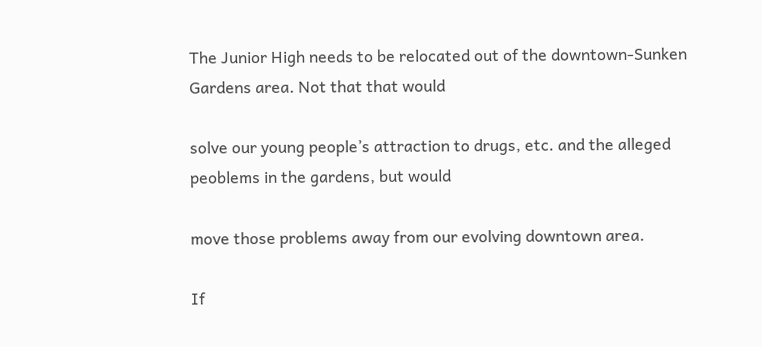The Junior High needs to be relocated out of the downtown-Sunken Gardens area. Not that that would

solve our young people’s attraction to drugs, etc. and the alleged peoblems in the gardens, but would

move those problems away from our evolving downtown area.

If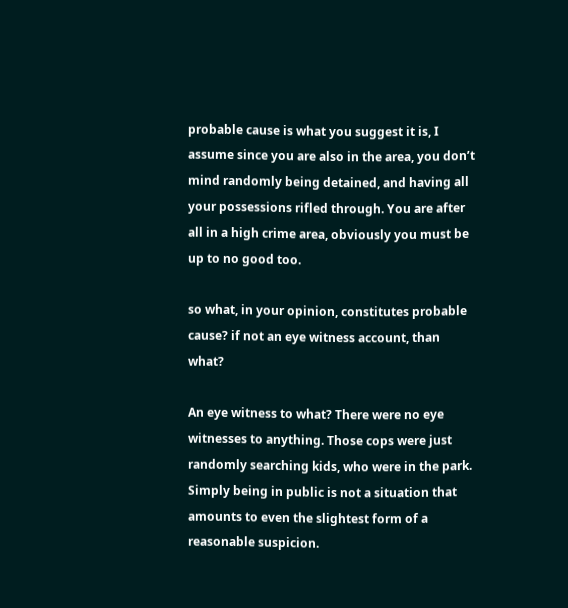probable cause is what you suggest it is, I assume since you are also in the area, you don’t mind randomly being detained, and having all your possessions rifled through. You are after all in a high crime area, obviously you must be up to no good too.

so what, in your opinion, constitutes probable cause? if not an eye witness account, than what?

An eye witness to what? There were no eye witnesses to anything. Those cops were just randomly searching kids, who were in the park. Simply being in public is not a situation that amounts to even the slightest form of a reasonable suspicion.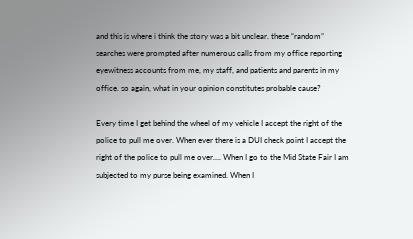and this is where i think the story was a bit unclear. these “random” searches were prompted after numerous calls from my office reporting eyewitness accounts from me, my staff, and patients and parents in my office. so again, what in your opinion constitutes probable cause?

Every time I get behind the wheel of my vehicle I accept the right of the police to pull me over. When ever there is a DUI check point I accept the right of the police to pull me over…. When I go to the Mid State Fair I am subjected to my purse being examined. When I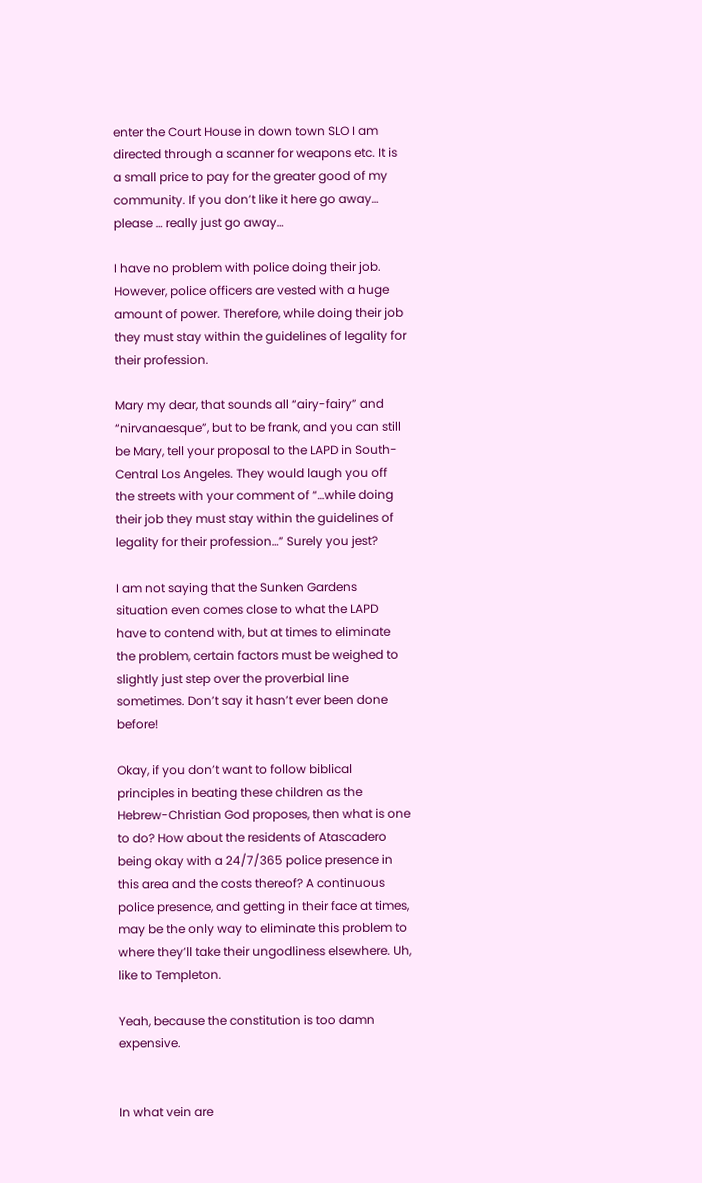enter the Court House in down town SLO I am directed through a scanner for weapons etc. It is a small price to pay for the greater good of my community. If you don’t like it here go away… please … really just go away…

I have no problem with police doing their job. However, police officers are vested with a huge amount of power. Therefore, while doing their job they must stay within the guidelines of legality for their profession.

Mary my dear, that sounds all “airy-fairy” and “nirvanaesque”, but to be frank, and you can still be Mary, tell your proposal to the LAPD in South-Central Los Angeles. They would laugh you off the streets with your comment of “…while doing their job they must stay within the guidelines of legality for their profession…” Surely you jest?

I am not saying that the Sunken Gardens situation even comes close to what the LAPD have to contend with, but at times to eliminate the problem, certain factors must be weighed to slightly just step over the proverbial line sometimes. Don’t say it hasn’t ever been done before!

Okay, if you don’t want to follow biblical principles in beating these children as the Hebrew-Christian God proposes, then what is one to do? How about the residents of Atascadero being okay with a 24/7/365 police presence in this area and the costs thereof? A continuous police presence, and getting in their face at times, may be the only way to eliminate this problem to where they’ll take their ungodliness elsewhere. Uh, like to Templeton.

Yeah, because the constitution is too damn expensive.


In what vein are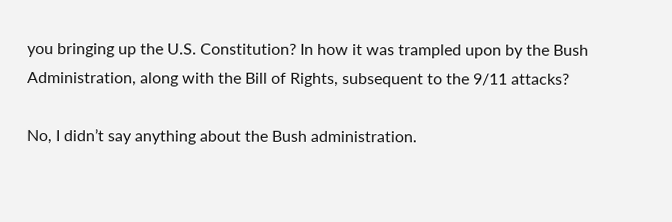you bringing up the U.S. Constitution? In how it was trampled upon by the Bush Administration, along with the Bill of Rights, subsequent to the 9/11 attacks?

No, I didn’t say anything about the Bush administration.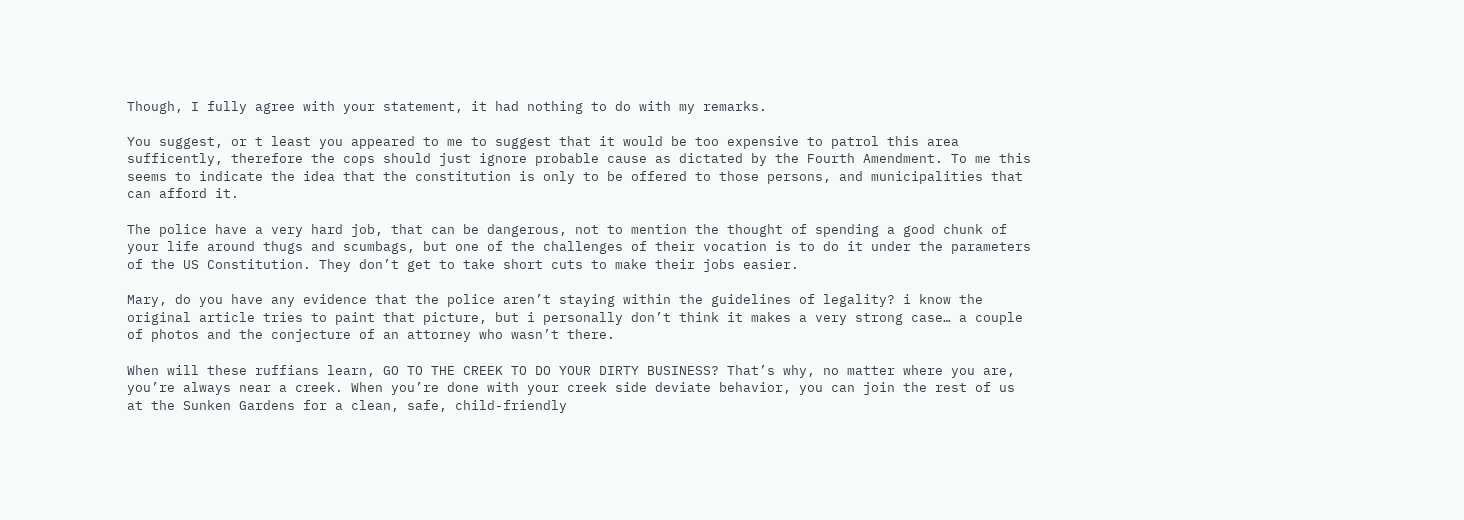Though, I fully agree with your statement, it had nothing to do with my remarks.

You suggest, or t least you appeared to me to suggest that it would be too expensive to patrol this area sufficently, therefore the cops should just ignore probable cause as dictated by the Fourth Amendment. To me this seems to indicate the idea that the constitution is only to be offered to those persons, and municipalities that can afford it.

The police have a very hard job, that can be dangerous, not to mention the thought of spending a good chunk of your life around thugs and scumbags, but one of the challenges of their vocation is to do it under the parameters of the US Constitution. They don’t get to take short cuts to make their jobs easier.

Mary, do you have any evidence that the police aren’t staying within the guidelines of legality? i know the original article tries to paint that picture, but i personally don’t think it makes a very strong case… a couple of photos and the conjecture of an attorney who wasn’t there.

When will these ruffians learn, GO TO THE CREEK TO DO YOUR DIRTY BUSINESS? That’s why, no matter where you are, you’re always near a creek. When you’re done with your creek side deviate behavior, you can join the rest of us at the Sunken Gardens for a clean, safe, child-friendly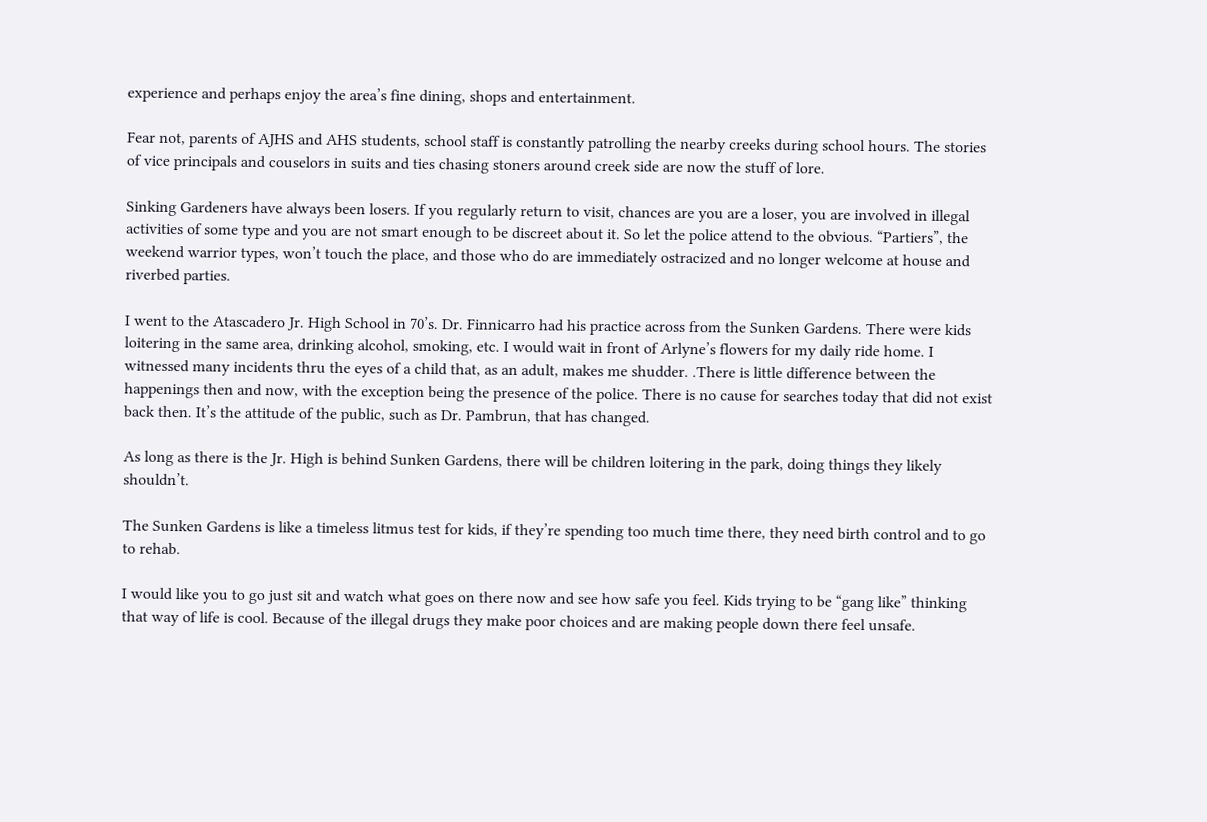experience and perhaps enjoy the area’s fine dining, shops and entertainment.

Fear not, parents of AJHS and AHS students, school staff is constantly patrolling the nearby creeks during school hours. The stories of vice principals and couselors in suits and ties chasing stoners around creek side are now the stuff of lore.

Sinking Gardeners have always been losers. If you regularly return to visit, chances are you are a loser, you are involved in illegal activities of some type and you are not smart enough to be discreet about it. So let the police attend to the obvious. “Partiers”, the weekend warrior types, won’t touch the place, and those who do are immediately ostracized and no longer welcome at house and riverbed parties.

I went to the Atascadero Jr. High School in 70’s. Dr. Finnicarro had his practice across from the Sunken Gardens. There were kids loitering in the same area, drinking alcohol, smoking, etc. I would wait in front of Arlyne’s flowers for my daily ride home. I witnessed many incidents thru the eyes of a child that, as an adult, makes me shudder. .There is little difference between the happenings then and now, with the exception being the presence of the police. There is no cause for searches today that did not exist back then. It’s the attitude of the public, such as Dr. Pambrun, that has changed.

As long as there is the Jr. High is behind Sunken Gardens, there will be children loitering in the park, doing things they likely shouldn’t.

The Sunken Gardens is like a timeless litmus test for kids, if they’re spending too much time there, they need birth control and to go to rehab.

I would like you to go just sit and watch what goes on there now and see how safe you feel. Kids trying to be “gang like” thinking that way of life is cool. Because of the illegal drugs they make poor choices and are making people down there feel unsafe.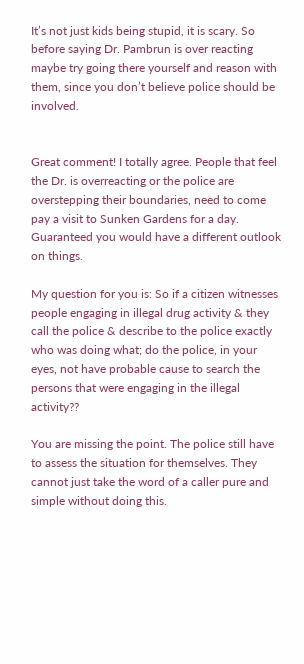It’s not just kids being stupid, it is scary. So before saying Dr. Pambrun is over reacting maybe try going there yourself and reason with them, since you don’t believe police should be involved.


Great comment! I totally agree. People that feel the Dr. is overreacting or the police are overstepping their boundaries, need to come pay a visit to Sunken Gardens for a day. Guaranteed you would have a different outlook on things.

My question for you is: So if a citizen witnesses people engaging in illegal drug activity & they call the police & describe to the police exactly who was doing what; do the police, in your eyes, not have probable cause to search the persons that were engaging in the illegal activity??

You are missing the point. The police still have to assess the situation for themselves. They cannot just take the word of a caller pure and simple without doing this.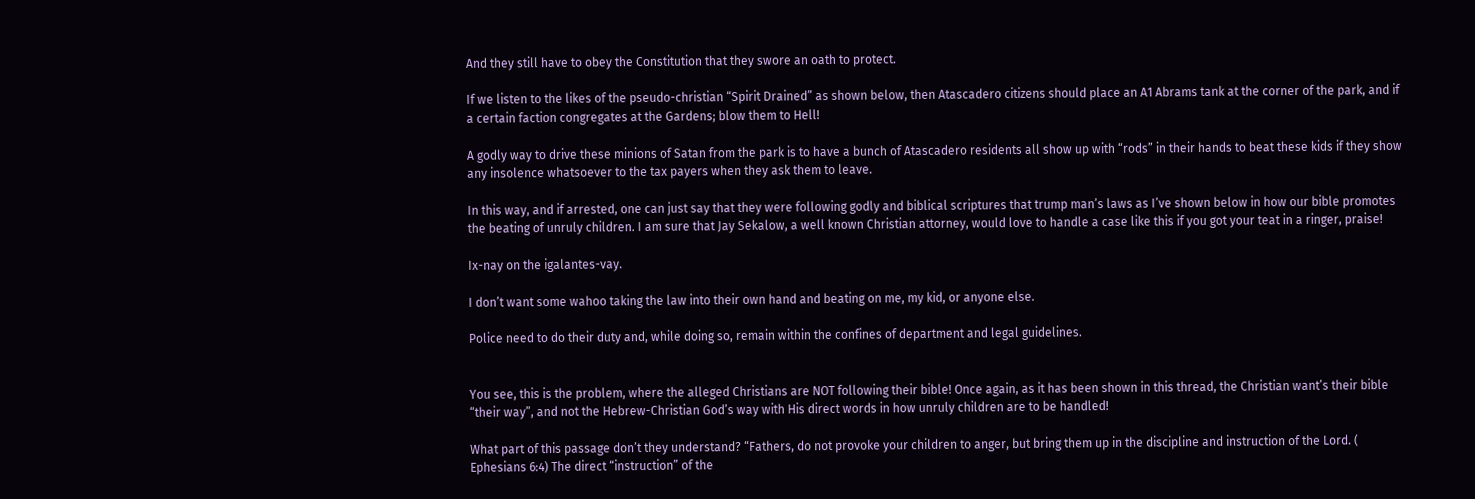And they still have to obey the Constitution that they swore an oath to protect.

If we listen to the likes of the pseudo-christian “Spirit Drained” as shown below, then Atascadero citizens should place an A1 Abrams tank at the corner of the park, and if a certain faction congregates at the Gardens; blow them to Hell!

A godly way to drive these minions of Satan from the park is to have a bunch of Atascadero residents all show up with “rods” in their hands to beat these kids if they show any insolence whatsoever to the tax payers when they ask them to leave.

In this way, and if arrested, one can just say that they were following godly and biblical scriptures that trump man’s laws as I’ve shown below in how our bible promotes the beating of unruly children. I am sure that Jay Sekalow, a well known Christian attorney, would love to handle a case like this if you got your teat in a ringer, praise!

Ix-nay on the igalantes-vay.

I don’t want some wahoo taking the law into their own hand and beating on me, my kid, or anyone else.

Police need to do their duty and, while doing so, remain within the confines of department and legal guidelines.


You see, this is the problem, where the alleged Christians are NOT following their bible! Once again, as it has been shown in this thread, the Christian want’s their bible “their way”, and not the Hebrew-Christian God’s way with His direct words in how unruly children are to be handled!

What part of this passage don’t they understand? “Fathers, do not provoke your children to anger, but bring them up in the discipline and instruction of the Lord. ( Ephesians 6:4) The direct “instruction” of the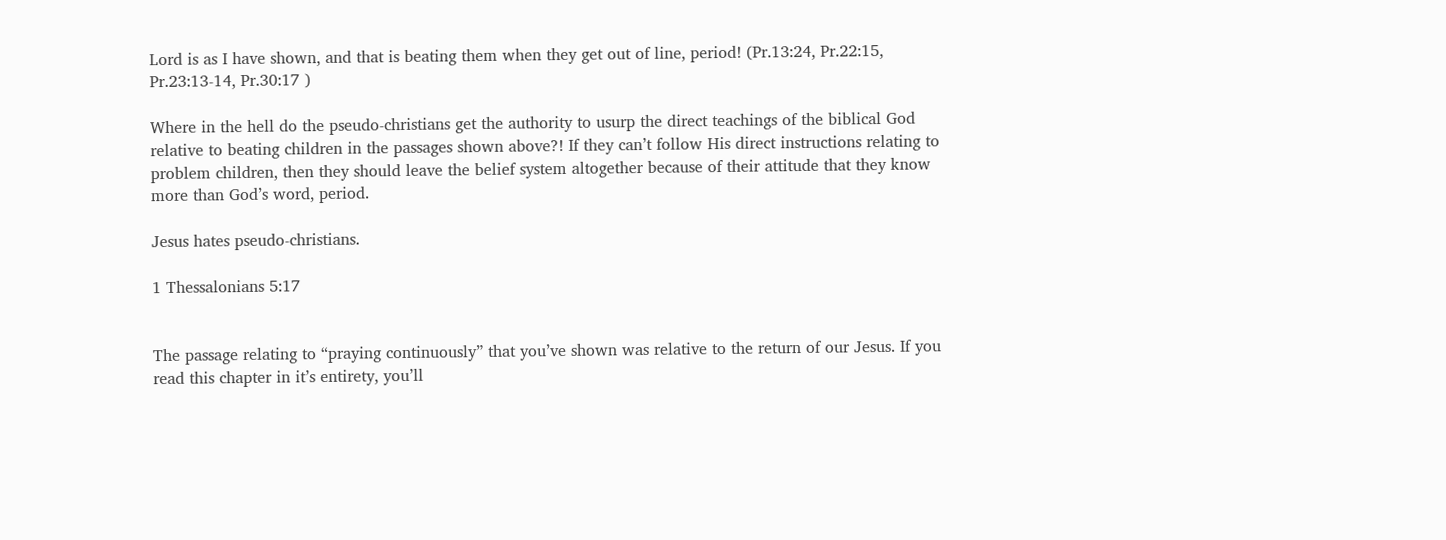Lord is as I have shown, and that is beating them when they get out of line, period! (Pr.13:24, Pr.22:15, Pr.23:13-14, Pr.30:17 )

Where in the hell do the pseudo-christians get the authority to usurp the direct teachings of the biblical God relative to beating children in the passages shown above?! If they can’t follow His direct instructions relating to problem children, then they should leave the belief system altogether because of their attitude that they know more than God’s word, period.

Jesus hates pseudo-christians.

1 Thessalonians 5:17


The passage relating to “praying continuously” that you’ve shown was relative to the return of our Jesus. If you read this chapter in it’s entirety, you’ll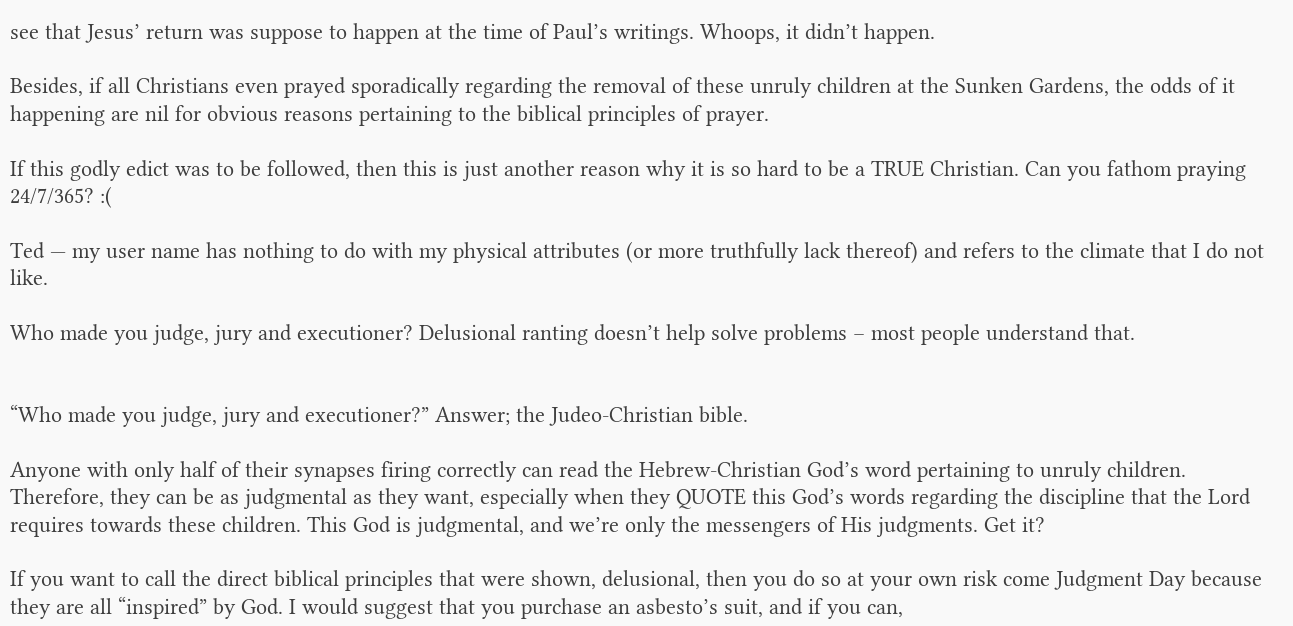see that Jesus’ return was suppose to happen at the time of Paul’s writings. Whoops, it didn’t happen.

Besides, if all Christians even prayed sporadically regarding the removal of these unruly children at the Sunken Gardens, the odds of it happening are nil for obvious reasons pertaining to the biblical principles of prayer.

If this godly edict was to be followed, then this is just another reason why it is so hard to be a TRUE Christian. Can you fathom praying 24/7/365? :(

Ted — my user name has nothing to do with my physical attributes (or more truthfully lack thereof) and refers to the climate that I do not like.

Who made you judge, jury and executioner? Delusional ranting doesn’t help solve problems – most people understand that.


“Who made you judge, jury and executioner?” Answer; the Judeo-Christian bible.

Anyone with only half of their synapses firing correctly can read the Hebrew-Christian God’s word pertaining to unruly children. Therefore, they can be as judgmental as they want, especially when they QUOTE this God’s words regarding the discipline that the Lord requires towards these children. This God is judgmental, and we’re only the messengers of His judgments. Get it?

If you want to call the direct biblical principles that were shown, delusional, then you do so at your own risk come Judgment Day because they are all “inspired” by God. I would suggest that you purchase an asbesto’s suit, and if you can,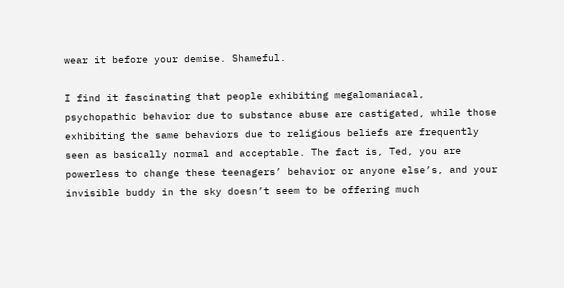wear it before your demise. Shameful.

I find it fascinating that people exhibiting megalomaniacal, psychopathic behavior due to substance abuse are castigated, while those exhibiting the same behaviors due to religious beliefs are frequently seen as basically normal and acceptable. The fact is, Ted, you are powerless to change these teenagers’ behavior or anyone else’s, and your invisible buddy in the sky doesn’t seem to be offering much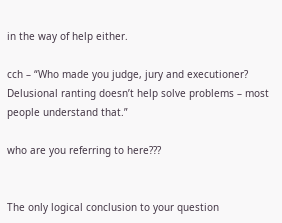in the way of help either.

cch – “Who made you judge, jury and executioner? Delusional ranting doesn’t help solve problems – most people understand that.”

who are you referring to here???


The only logical conclusion to your question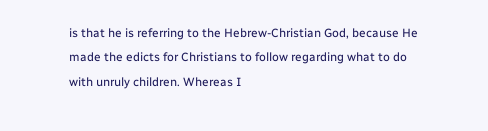is that he is referring to the Hebrew-Christian God, because He made the edicts for Christians to follow regarding what to do with unruly children. Whereas I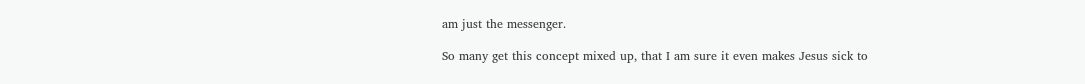am just the messenger.

So many get this concept mixed up, that I am sure it even makes Jesus sick to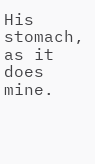His stomach, as it does mine.